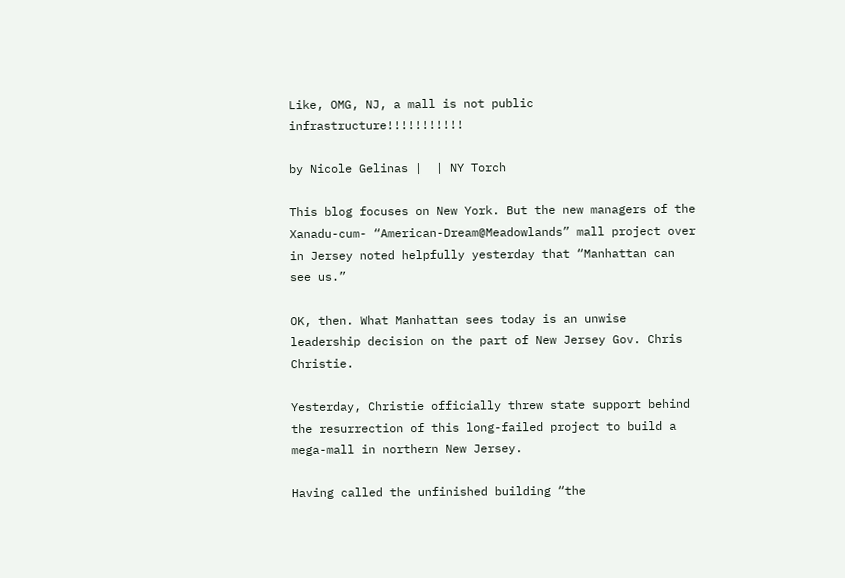Like, OMG, NJ, a mall is not public infrastructure!!!!!!!!!!!

by Nicole Gelinas |  | NY Torch

This blog focuses on New York. But the new managers of the Xanadu-cum- “American-Dream@Meadowlands” mall project over in Jersey noted helpfully yesterday that “Manhattan can see us.”

OK, then. What Manhattan sees today is an unwise leadership decision on the part of New Jersey Gov. Chris Christie.

Yesterday, Christie officially threw state support behind the resurrection of this long-failed project to build a mega-mall in northern New Jersey.

Having called the unfinished building “the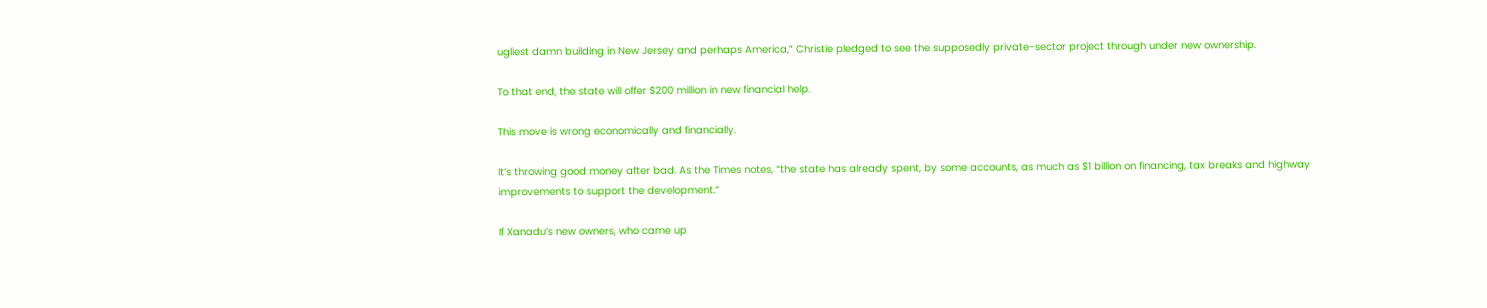ugliest damn building in New Jersey and perhaps America,” Christie pledged to see the supposedly private-sector project through under new ownership.

To that end, the state will offer $200 million in new financial help.

This move is wrong economically and financially.

It’s throwing good money after bad. As the Times notes, “the state has already spent, by some accounts, as much as $1 billion on financing, tax breaks and highway improvements to support the development.”

If Xanadu’s new owners, who came up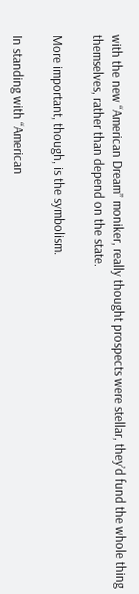with the new “American Dream” moniker, really thought prospects were stellar, they’d fund the whole thing themselves, rather than depend on the state.

More important, though, is the symbolism.

In standing with “American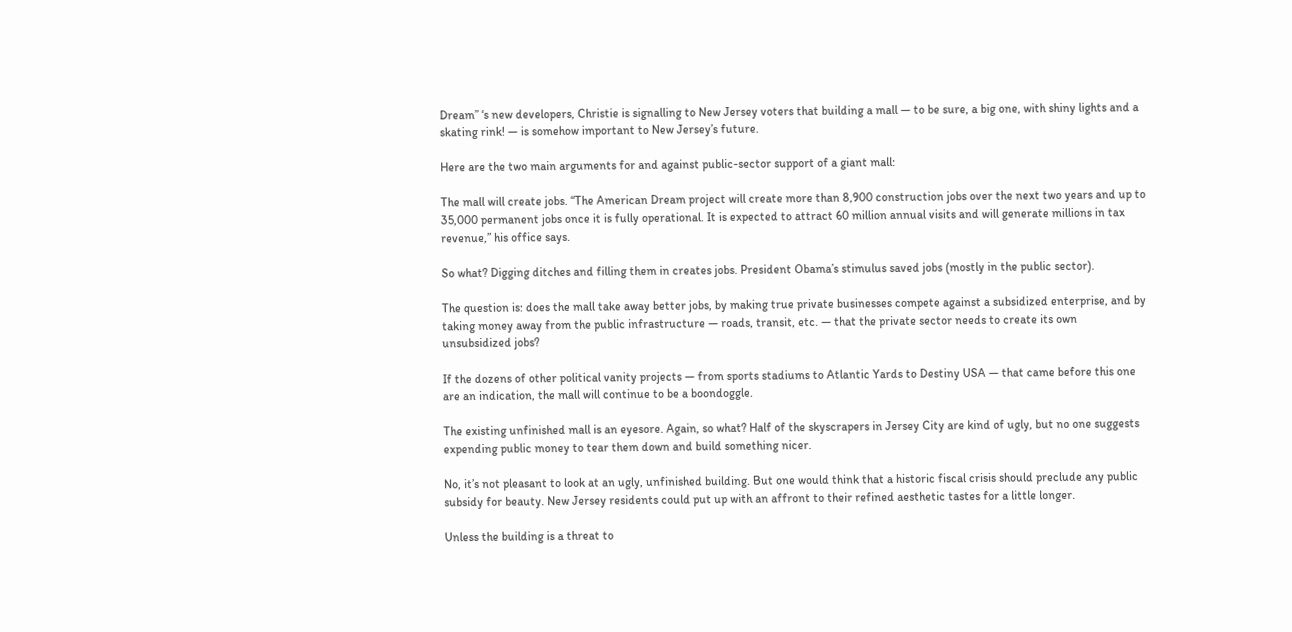Dream” ‘s new developers, Christie is signalling to New Jersey voters that building a mall — to be sure, a big one, with shiny lights and a skating rink! — is somehow important to New Jersey’s future.

Here are the two main arguments for and against public-sector support of a giant mall:

The mall will create jobs. “The American Dream project will create more than 8,900 construction jobs over the next two years and up to 35,000 permanent jobs once it is fully operational. It is expected to attract 60 million annual visits and will generate millions in tax revenue,” his office says.

So what? Digging ditches and filling them in creates jobs. President Obama’s stimulus saved jobs (mostly in the public sector).

The question is: does the mall take away better jobs, by making true private businesses compete against a subsidized enterprise, and by taking money away from the public infrastructure — roads, transit, etc. — that the private sector needs to create its own unsubsidized jobs?

If the dozens of other political vanity projects — from sports stadiums to Atlantic Yards to Destiny USA — that came before this one are an indication, the mall will continue to be a boondoggle.

The existing unfinished mall is an eyesore. Again, so what? Half of the skyscrapers in Jersey City are kind of ugly, but no one suggests expending public money to tear them down and build something nicer.

No, it’s not pleasant to look at an ugly, unfinished building. But one would think that a historic fiscal crisis should preclude any public subsidy for beauty. New Jersey residents could put up with an affront to their refined aesthetic tastes for a little longer.

Unless the building is a threat to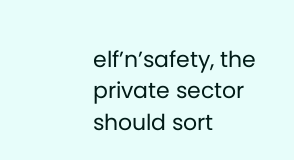elf’n’safety, the private sector should sort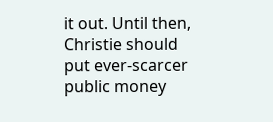it out. Until then, Christie should put ever-scarcer public money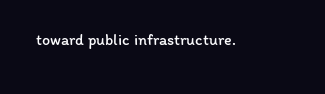toward public infrastructure.